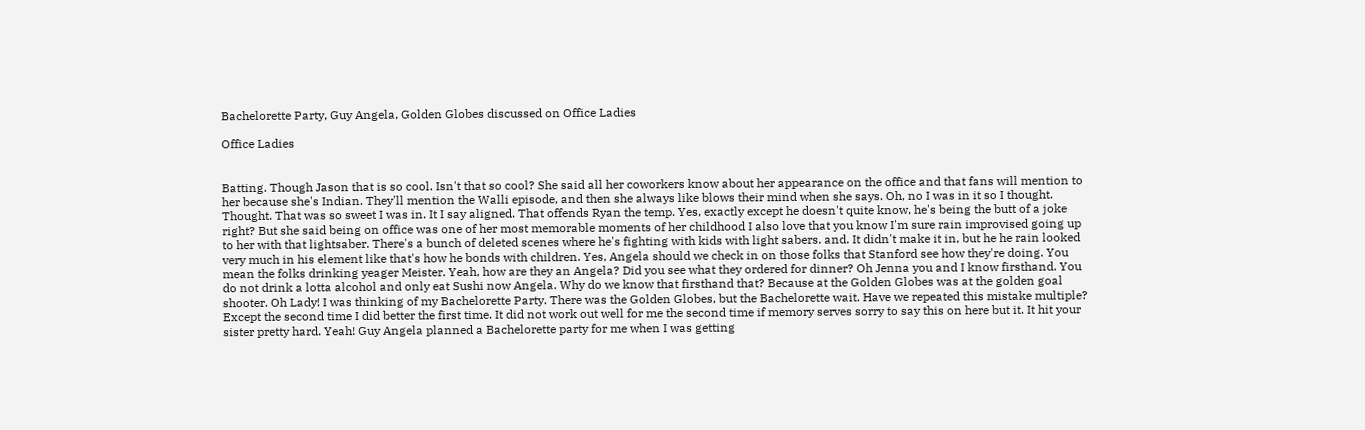Bachelorette Party, Guy Angela, Golden Globes discussed on Office Ladies

Office Ladies


Batting. Though Jason that is so cool. Isn't that so cool? She said all her coworkers know about her appearance on the office and that fans will mention to her because she's Indian. They'll mention the Walli episode, and then she always like blows their mind when she says. Oh, no I was in it so I thought. Thought. That was so sweet I was in. It I say aligned. That offends Ryan the temp. Yes, exactly except he doesn't quite know, he's being the butt of a joke right? But she said being on office was one of her most memorable moments of her childhood I also love that you know I'm sure rain improvised going up to her with that lightsaber. There's a bunch of deleted scenes where he's fighting with kids with light sabers. and. It didn't make it in, but he he rain looked very much in his element like that's how he bonds with children. Yes, Angela should we check in on those folks that Stanford see how they're doing. You mean the folks drinking yeager Meister. Yeah, how are they an Angela? Did you see what they ordered for dinner? Oh Jenna you and I know firsthand. You do not drink a lotta alcohol and only eat Sushi now Angela. Why do we know that firsthand that? Because at the Golden Globes was at the golden goal shooter. Oh Lady! I was thinking of my Bachelorette Party. There was the Golden Globes, but the Bachelorette wait. Have we repeated this mistake multiple? Except the second time I did better the first time. It did not work out well for me the second time if memory serves sorry to say this on here but it. It hit your sister pretty hard. Yeah! Guy Angela planned a Bachelorette party for me when I was getting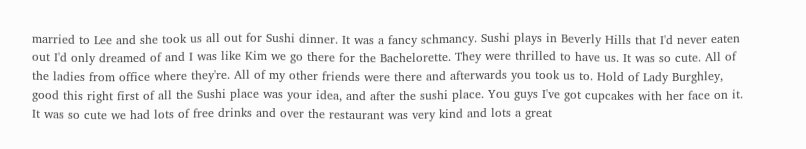married to Lee and she took us all out for Sushi dinner. It was a fancy schmancy. Sushi plays in Beverly Hills that I'd never eaten out I'd only dreamed of and I was like Kim we go there for the Bachelorette. They were thrilled to have us. It was so cute. All of the ladies from office where they're. All of my other friends were there and afterwards you took us to. Hold of Lady Burghley, good this right first of all the Sushi place was your idea, and after the sushi place. You guys I've got cupcakes with her face on it. It was so cute we had lots of free drinks and over the restaurant was very kind and lots a great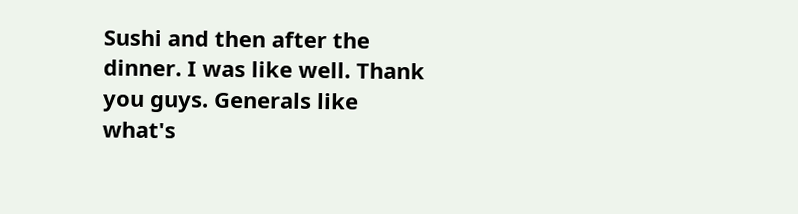Sushi and then after the dinner. I was like well. Thank you guys. Generals like what's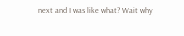next and I was like what? Wait why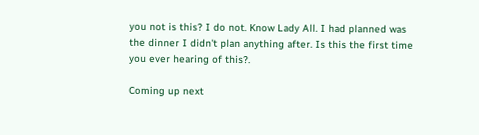you not is this? I do not. Know Lady All. I had planned was the dinner I didn't plan anything after. Is this the first time you ever hearing of this?.

Coming up next